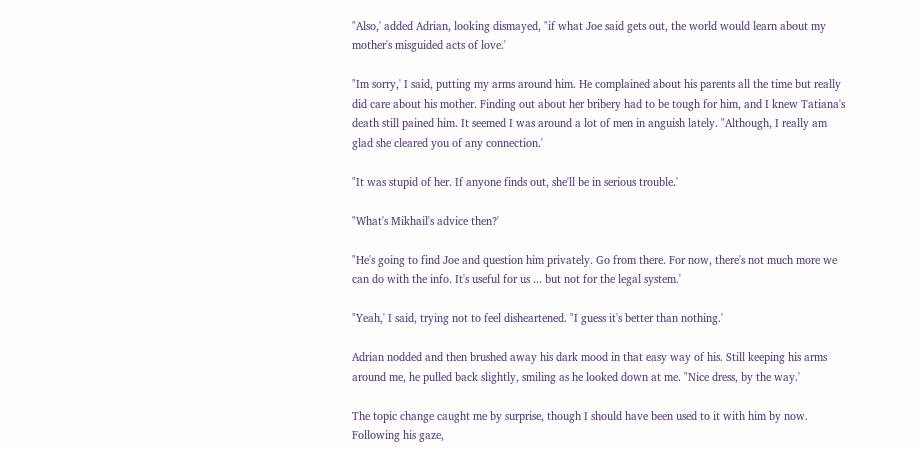"Also,' added Adrian, looking dismayed, "if what Joe said gets out, the world would learn about my mother's misguided acts of love.'

"Im sorry,' I said, putting my arms around him. He complained about his parents all the time but really did care about his mother. Finding out about her bribery had to be tough for him, and I knew Tatiana's death still pained him. It seemed I was around a lot of men in anguish lately. "Although, I really am glad she cleared you of any connection.'

"It was stupid of her. If anyone finds out, she'll be in serious trouble.'

"What's Mikhail's advice then?'

"He's going to find Joe and question him privately. Go from there. For now, there's not much more we can do with the info. It's useful for us ... but not for the legal system.'

"Yeah,' I said, trying not to feel disheartened. "I guess it's better than nothing.'

Adrian nodded and then brushed away his dark mood in that easy way of his. Still keeping his arms around me, he pulled back slightly, smiling as he looked down at me. "Nice dress, by the way.'

The topic change caught me by surprise, though I should have been used to it with him by now. Following his gaze,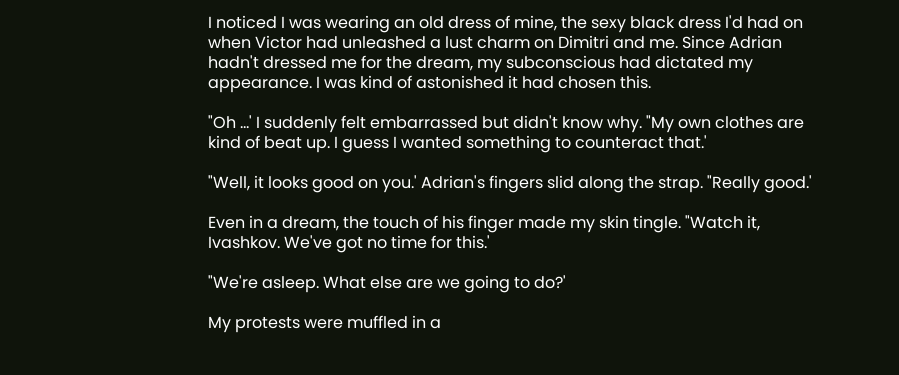I noticed I was wearing an old dress of mine, the sexy black dress I'd had on when Victor had unleashed a lust charm on Dimitri and me. Since Adrian hadn't dressed me for the dream, my subconscious had dictated my appearance. I was kind of astonished it had chosen this.

"Oh ...' I suddenly felt embarrassed but didn't know why. "My own clothes are kind of beat up. I guess I wanted something to counteract that.'

"Well, it looks good on you.' Adrian's fingers slid along the strap. "Really good.'

Even in a dream, the touch of his finger made my skin tingle. "Watch it, Ivashkov. We've got no time for this.'

"We're asleep. What else are we going to do?'

My protests were muffled in a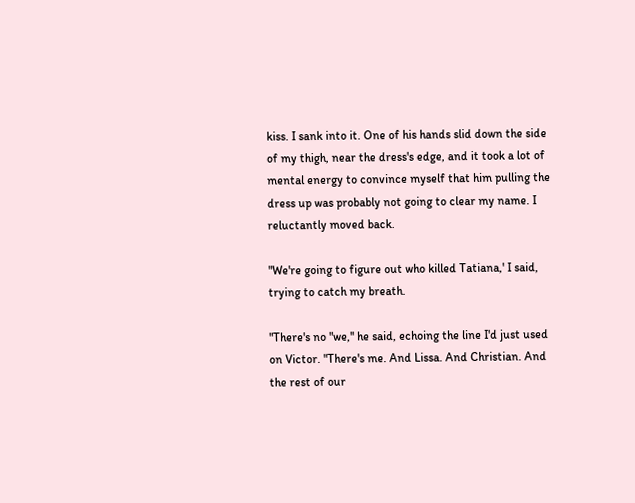kiss. I sank into it. One of his hands slid down the side of my thigh, near the dress's edge, and it took a lot of mental energy to convince myself that him pulling the dress up was probably not going to clear my name. I reluctantly moved back.

"We're going to figure out who killed Tatiana,' I said, trying to catch my breath.

"There's no "we,'' he said, echoing the line I'd just used on Victor. "There's me. And Lissa. And Christian. And the rest of our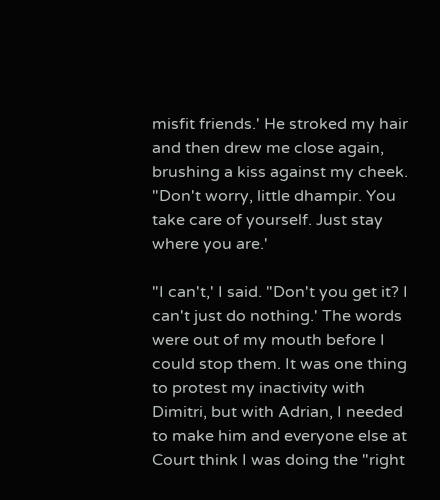misfit friends.' He stroked my hair and then drew me close again, brushing a kiss against my cheek. "Don't worry, little dhampir. You take care of yourself. Just stay where you are.'

"I can't,' I said. "Don't you get it? I can't just do nothing.' The words were out of my mouth before I could stop them. It was one thing to protest my inactivity with Dimitri, but with Adrian, I needed to make him and everyone else at Court think I was doing the "right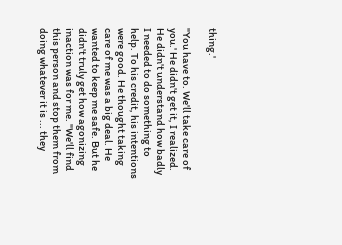thing.'

"You have to. We'll take care of you.' He didn't get it, I realized. He didn't understand how badly I needed to do something to help. To his credit, his intentions were good. He thought taking care of me was a big deal. He wanted to keep me safe. But he didn't truly get how agonizing inaction was for me. "We'll find this person and stop them from doing whatever it is ... they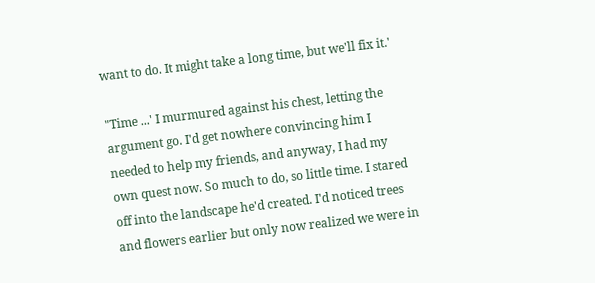want to do. It might take a long time, but we'll fix it.'

"Time ...' I murmured against his chest, letting the argument go. I'd get nowhere convincing him I needed to help my friends, and anyway, I had my own quest now. So much to do, so little time. I stared off into the landscape he'd created. I'd noticed trees and flowers earlier but only now realized we were in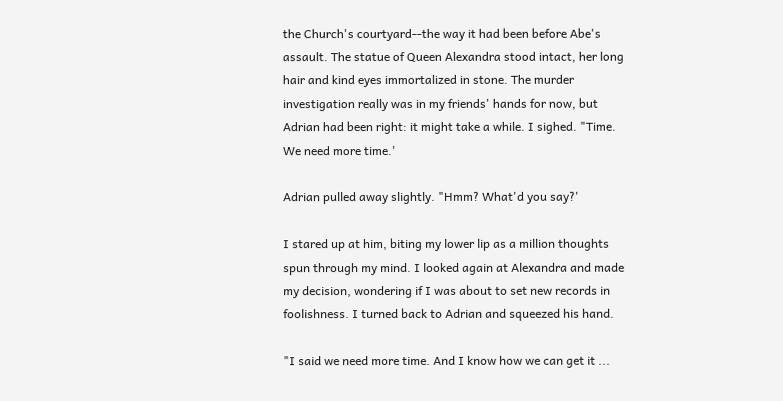the Church's courtyard--the way it had been before Abe's assault. The statue of Queen Alexandra stood intact, her long hair and kind eyes immortalized in stone. The murder investigation really was in my friends' hands for now, but Adrian had been right: it might take a while. I sighed. "Time. We need more time.'

Adrian pulled away slightly. "Hmm? What'd you say?'

I stared up at him, biting my lower lip as a million thoughts spun through my mind. I looked again at Alexandra and made my decision, wondering if I was about to set new records in foolishness. I turned back to Adrian and squeezed his hand.

"I said we need more time. And I know how we can get it ...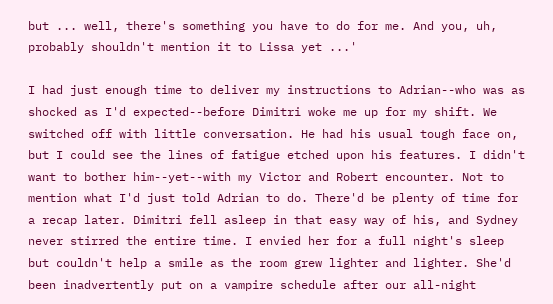but ... well, there's something you have to do for me. And you, uh, probably shouldn't mention it to Lissa yet ...'

I had just enough time to deliver my instructions to Adrian--who was as shocked as I'd expected--before Dimitri woke me up for my shift. We switched off with little conversation. He had his usual tough face on, but I could see the lines of fatigue etched upon his features. I didn't want to bother him--yet--with my Victor and Robert encounter. Not to mention what I'd just told Adrian to do. There'd be plenty of time for a recap later. Dimitri fell asleep in that easy way of his, and Sydney never stirred the entire time. I envied her for a full night's sleep but couldn't help a smile as the room grew lighter and lighter. She'd been inadvertently put on a vampire schedule after our all-night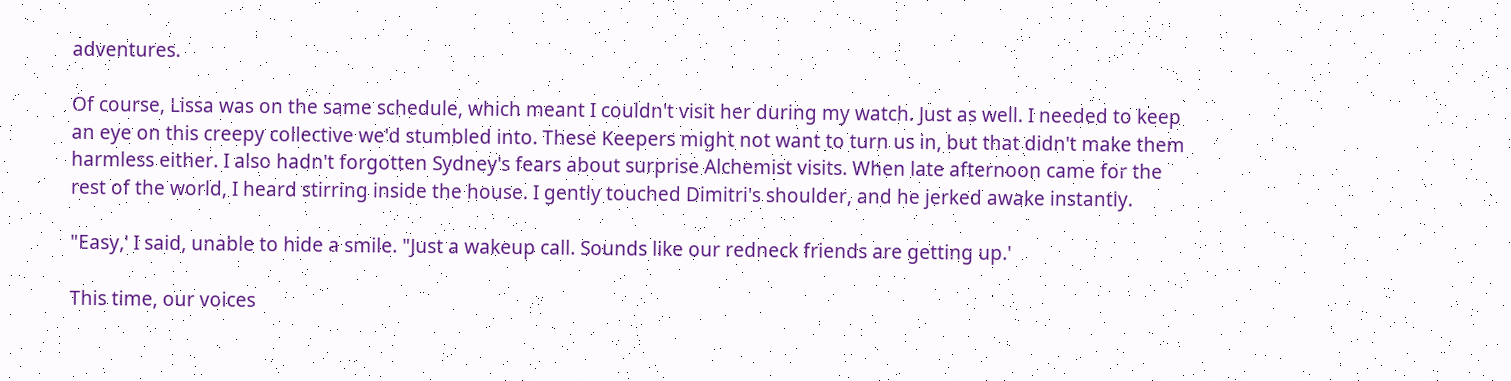adventures.

Of course, Lissa was on the same schedule, which meant I couldn't visit her during my watch. Just as well. I needed to keep an eye on this creepy collective we'd stumbled into. These Keepers might not want to turn us in, but that didn't make them harmless either. I also hadn't forgotten Sydney's fears about surprise Alchemist visits. When late afternoon came for the rest of the world, I heard stirring inside the house. I gently touched Dimitri's shoulder, and he jerked awake instantly.

"Easy,' I said, unable to hide a smile. "Just a wakeup call. Sounds like our redneck friends are getting up.'

This time, our voices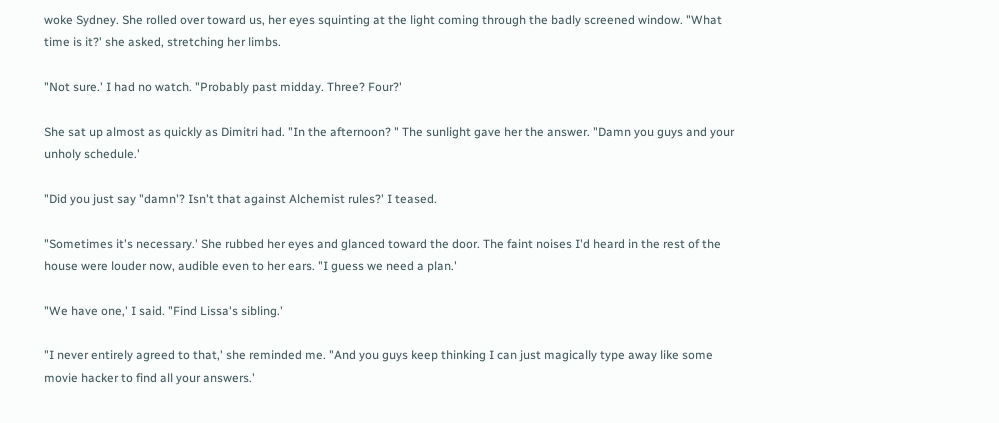woke Sydney. She rolled over toward us, her eyes squinting at the light coming through the badly screened window. "What time is it?' she asked, stretching her limbs.

"Not sure.' I had no watch. "Probably past midday. Three? Four?'

She sat up almost as quickly as Dimitri had. "In the afternoon? " The sunlight gave her the answer. "Damn you guys and your unholy schedule.'

"Did you just say "damn'? Isn't that against Alchemist rules?' I teased.

"Sometimes it's necessary.' She rubbed her eyes and glanced toward the door. The faint noises I'd heard in the rest of the house were louder now, audible even to her ears. "I guess we need a plan.'

"We have one,' I said. "Find Lissa's sibling.'

"I never entirely agreed to that,' she reminded me. "And you guys keep thinking I can just magically type away like some movie hacker to find all your answers.'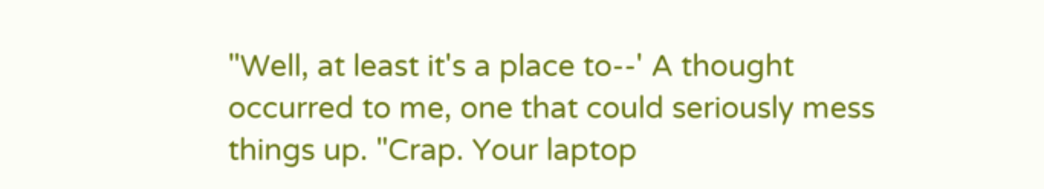"Well, at least it's a place to--' A thought occurred to me, one that could seriously mess things up. "Crap. Your laptop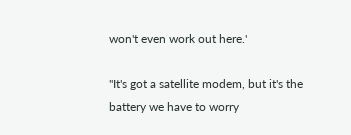won't even work out here.'

"It's got a satellite modem, but it's the battery we have to worry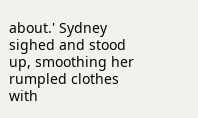about.' Sydney sighed and stood up, smoothing her rumpled clothes with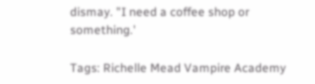dismay. "I need a coffee shop or something.'

Tags: Richelle Mead Vampire Academy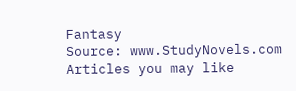Fantasy
Source: www.StudyNovels.com
Articles you may like